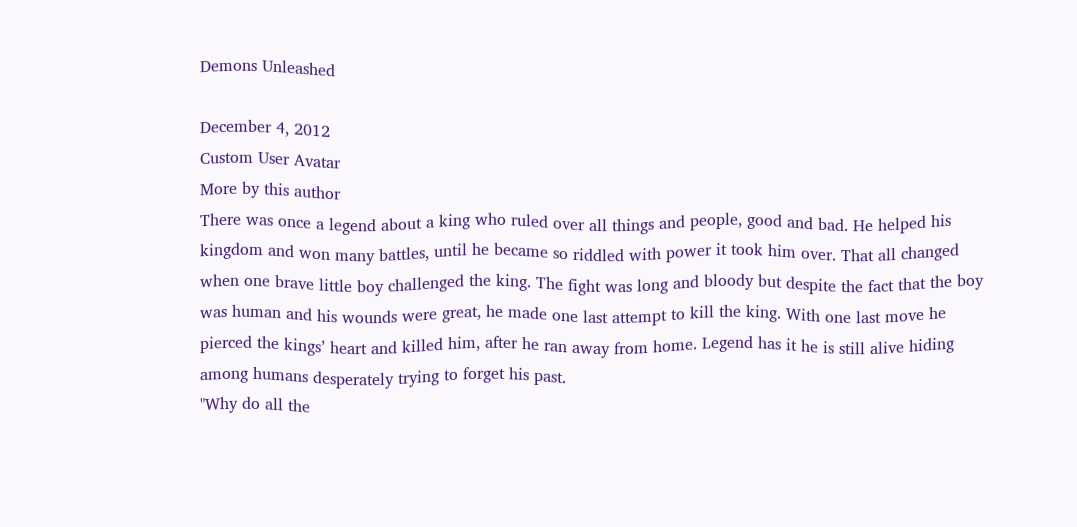Demons Unleashed

December 4, 2012
Custom User Avatar
More by this author
There was once a legend about a king who ruled over all things and people, good and bad. He helped his kingdom and won many battles, until he became so riddled with power it took him over. That all changed when one brave little boy challenged the king. The fight was long and bloody but despite the fact that the boy was human and his wounds were great, he made one last attempt to kill the king. With one last move he pierced the kings’ heart and killed him, after he ran away from home. Legend has it he is still alive hiding among humans desperately trying to forget his past.
"Why do all the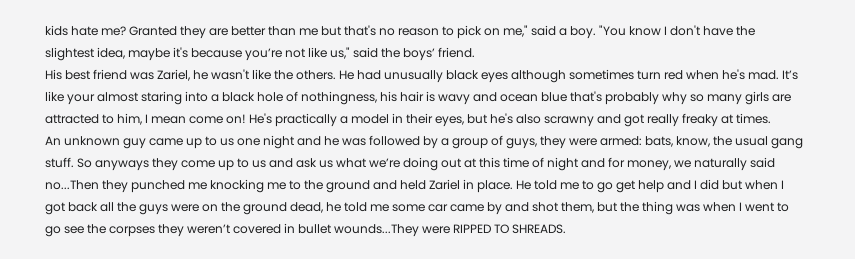kids hate me? Granted they are better than me but that's no reason to pick on me," said a boy. "You know I don't have the slightest idea, maybe it's because you’re not like us," said the boys’ friend.
His best friend was Zariel, he wasn't like the others. He had unusually black eyes although sometimes turn red when he's mad. It’s like your almost staring into a black hole of nothingness, his hair is wavy and ocean blue that's probably why so many girls are attracted to him, I mean come on! He's practically a model in their eyes, but he's also scrawny and got really freaky at times.
An unknown guy came up to us one night and he was followed by a group of guys, they were armed: bats, know, the usual gang stuff. So anyways they come up to us and ask us what we’re doing out at this time of night and for money, we naturally said no...Then they punched me knocking me to the ground and held Zariel in place. He told me to go get help and I did but when I got back all the guys were on the ground dead, he told me some car came by and shot them, but the thing was when I went to go see the corpses they weren’t covered in bullet wounds...They were RIPPED TO SHREADS.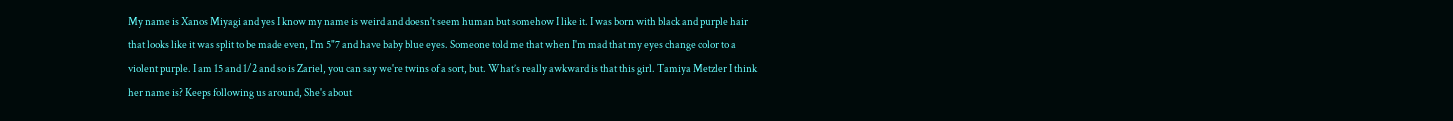My name is Xanos Miyagi and yes I know my name is weird and doesn't seem human but somehow I like it. I was born with black and purple hair that looks like it was split to be made even, I'm 5"7 and have baby blue eyes. Someone told me that when I'm mad that my eyes change color to a violent purple. I am 15 and 1/2 and so is Zariel, you can say we're twins of a sort, but. What’s really awkward is that this girl. Tamiya Metzler I think her name is? Keeps following us around, She's about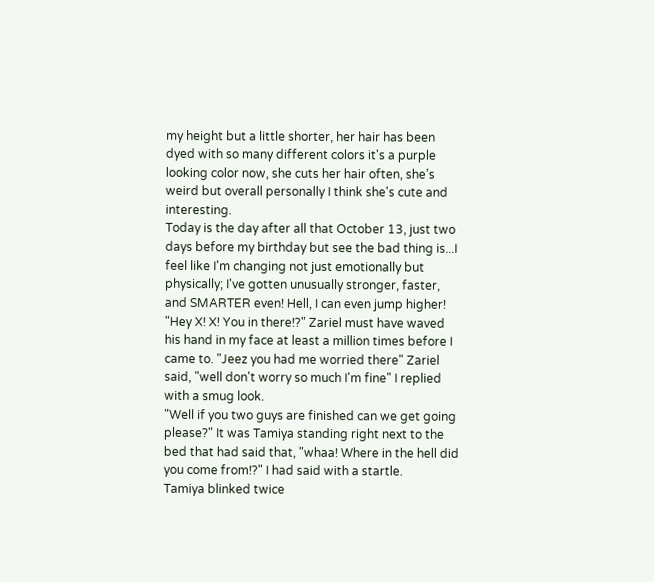my height but a little shorter, her hair has been dyed with so many different colors it's a purple looking color now, she cuts her hair often, she’s weird but overall personally I think she's cute and interesting.
Today is the day after all that October 13, just two days before my birthday but see the bad thing is...I feel like I'm changing not just emotionally but physically; I've gotten unusually stronger, faster, and SMARTER even! Hell, I can even jump higher!
"Hey X! X! You in there!?" Zariel must have waved his hand in my face at least a million times before I came to. "Jeez you had me worried there" Zariel said, "well don't worry so much I'm fine" I replied with a smug look.
"Well if you two guys are finished can we get going please?" It was Tamiya standing right next to the bed that had said that, "whaa! Where in the hell did you come from!?" I had said with a startle.
Tamiya blinked twice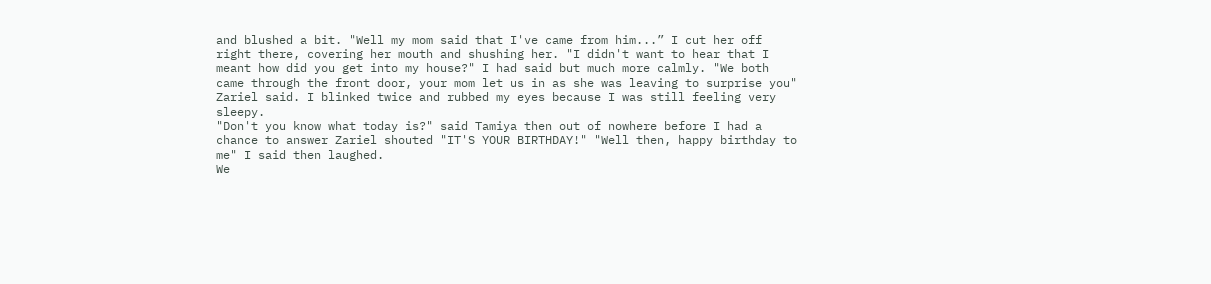and blushed a bit. "Well my mom said that I've came from him...” I cut her off right there, covering her mouth and shushing her. "I didn't want to hear that I meant how did you get into my house?" I had said but much more calmly. "We both came through the front door, your mom let us in as she was leaving to surprise you" Zariel said. I blinked twice and rubbed my eyes because I was still feeling very sleepy.
"Don't you know what today is?" said Tamiya then out of nowhere before I had a chance to answer Zariel shouted "IT'S YOUR BIRTHDAY!" "Well then, happy birthday to me" I said then laughed.
We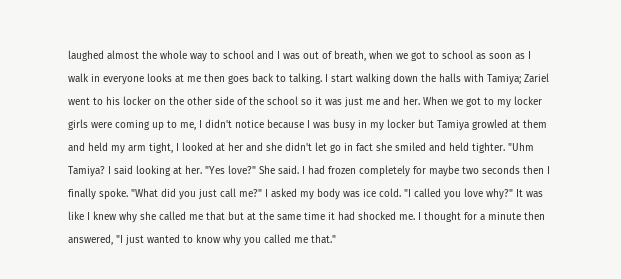laughed almost the whole way to school and I was out of breath, when we got to school as soon as I walk in everyone looks at me then goes back to talking. I start walking down the halls with Tamiya; Zariel went to his locker on the other side of the school so it was just me and her. When we got to my locker girls were coming up to me, I didn't notice because I was busy in my locker but Tamiya growled at them and held my arm tight, I looked at her and she didn't let go in fact she smiled and held tighter. "Uhm Tamiya? I said looking at her. "Yes love?" She said. I had frozen completely for maybe two seconds then I finally spoke. "What did you just call me?" I asked my body was ice cold. "I called you love why?" It was like I knew why she called me that but at the same time it had shocked me. I thought for a minute then answered, "I just wanted to know why you called me that."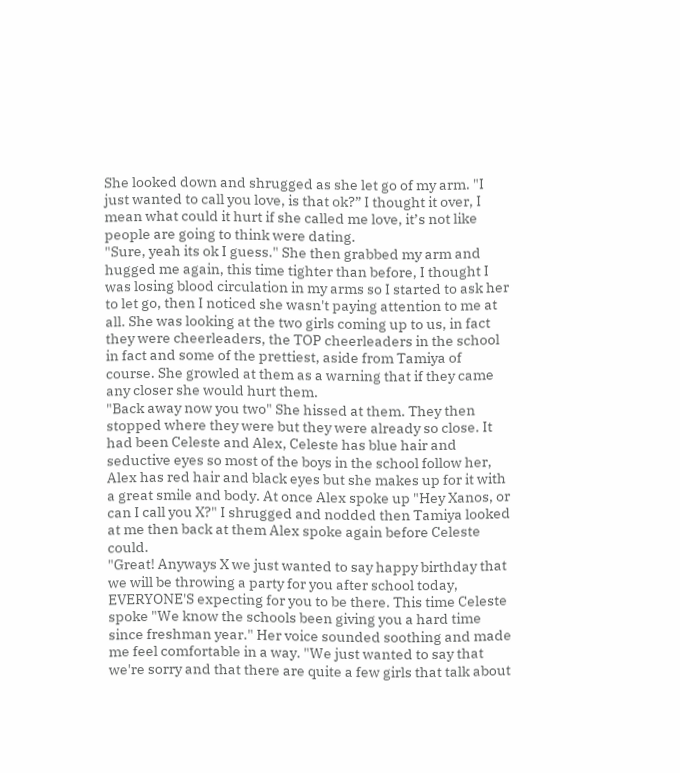She looked down and shrugged as she let go of my arm. "I just wanted to call you love, is that ok?” I thought it over, I mean what could it hurt if she called me love, it’s not like people are going to think were dating.
"Sure, yeah its ok I guess." She then grabbed my arm and hugged me again, this time tighter than before, I thought I was losing blood circulation in my arms so I started to ask her to let go, then I noticed she wasn't paying attention to me at all. She was looking at the two girls coming up to us, in fact they were cheerleaders, the TOP cheerleaders in the school in fact and some of the prettiest, aside from Tamiya of course. She growled at them as a warning that if they came any closer she would hurt them.
"Back away now you two" She hissed at them. They then stopped where they were but they were already so close. It had been Celeste and Alex, Celeste has blue hair and seductive eyes so most of the boys in the school follow her, Alex has red hair and black eyes but she makes up for it with a great smile and body. At once Alex spoke up "Hey Xanos, or can I call you X?" I shrugged and nodded then Tamiya looked at me then back at them Alex spoke again before Celeste could.
"Great! Anyways X we just wanted to say happy birthday that we will be throwing a party for you after school today, EVERYONE'S expecting for you to be there. This time Celeste spoke "We know the schools been giving you a hard time since freshman year." Her voice sounded soothing and made me feel comfortable in a way. "We just wanted to say that we're sorry and that there are quite a few girls that talk about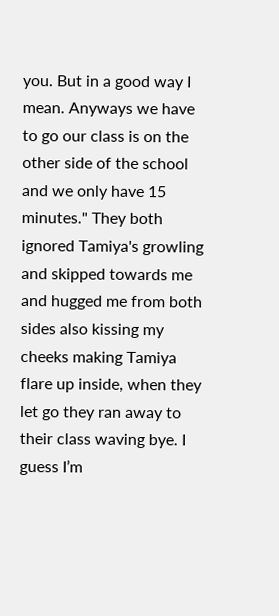you. But in a good way I mean. Anyways we have to go our class is on the other side of the school and we only have 15 minutes." They both ignored Tamiya's growling and skipped towards me and hugged me from both sides also kissing my cheeks making Tamiya flare up inside, when they let go they ran away to their class waving bye. I guess I’m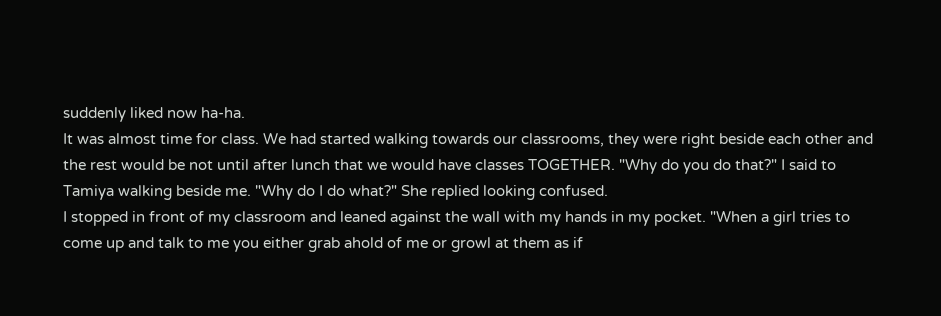suddenly liked now ha-ha.
It was almost time for class. We had started walking towards our classrooms, they were right beside each other and the rest would be not until after lunch that we would have classes TOGETHER. "Why do you do that?" I said to Tamiya walking beside me. "Why do I do what?" She replied looking confused.
I stopped in front of my classroom and leaned against the wall with my hands in my pocket. "When a girl tries to come up and talk to me you either grab ahold of me or growl at them as if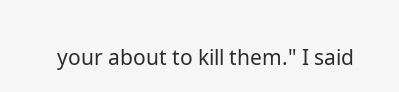your about to kill them." I said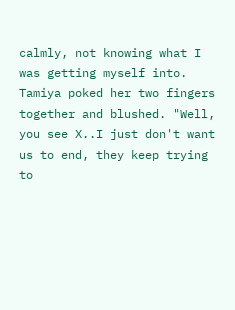calmly, not knowing what I was getting myself into. Tamiya poked her two fingers together and blushed. "Well, you see X..I just don't want us to end, they keep trying to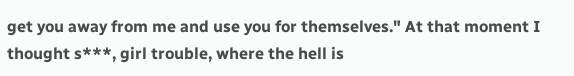get you away from me and use you for themselves." At that moment I thought s***, girl trouble, where the hell is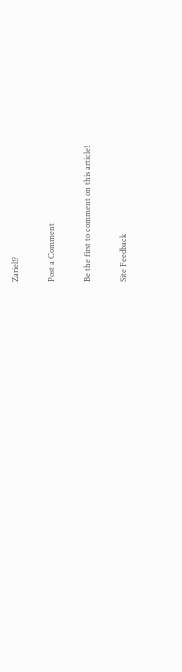Zariel!?

Post a Comment

Be the first to comment on this article!

Site Feedback